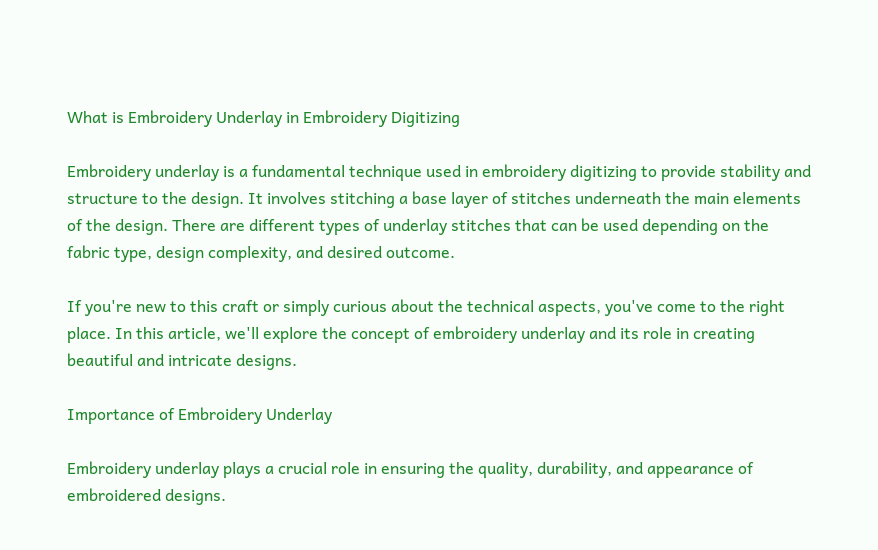What is Embroidery Underlay in Embroidery Digitizing

Embroidery underlay is a fundamental technique used in embroidery digitizing to provide stability and structure to the design. It involves stitching a base layer of stitches underneath the main elements of the design. There are different types of underlay stitches that can be used depending on the fabric type, design complexity, and desired outcome.

If you're new to this craft or simply curious about the technical aspects, you've come to the right place. In this article, we'll explore the concept of embroidery underlay and its role in creating beautiful and intricate designs.

Importance of Embroidery Underlay

Embroidery underlay plays a crucial role in ensuring the quality, durability, and appearance of embroidered designs.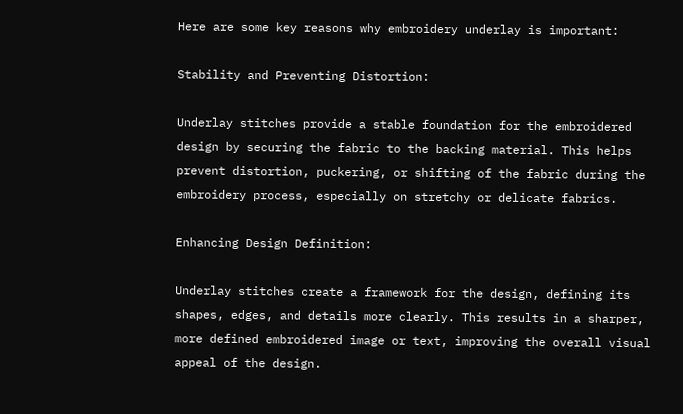Here are some key reasons why embroidery underlay is important:

Stability and Preventing Distortion:

Underlay stitches provide a stable foundation for the embroidered design by securing the fabric to the backing material. This helps prevent distortion, puckering, or shifting of the fabric during the embroidery process, especially on stretchy or delicate fabrics.

Enhancing Design Definition:

Underlay stitches create a framework for the design, defining its shapes, edges, and details more clearly. This results in a sharper, more defined embroidered image or text, improving the overall visual appeal of the design.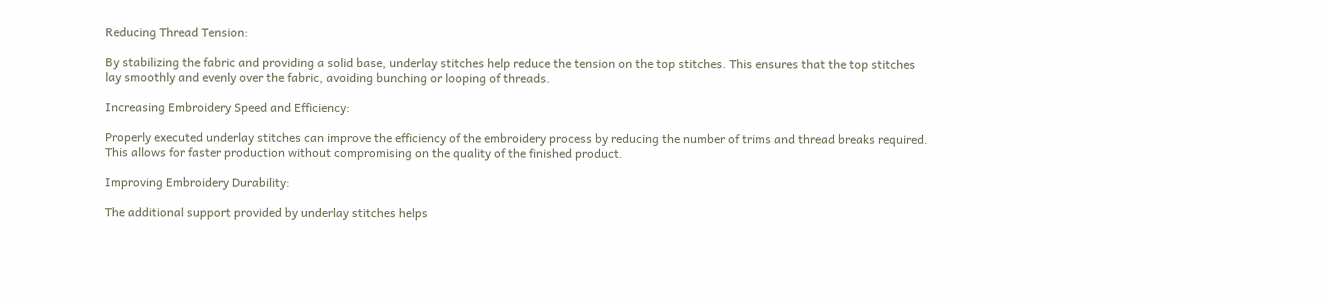Reducing Thread Tension:

By stabilizing the fabric and providing a solid base, underlay stitches help reduce the tension on the top stitches. This ensures that the top stitches lay smoothly and evenly over the fabric, avoiding bunching or looping of threads.

Increasing Embroidery Speed and Efficiency:

Properly executed underlay stitches can improve the efficiency of the embroidery process by reducing the number of trims and thread breaks required. This allows for faster production without compromising on the quality of the finished product.

Improving Embroidery Durability:

The additional support provided by underlay stitches helps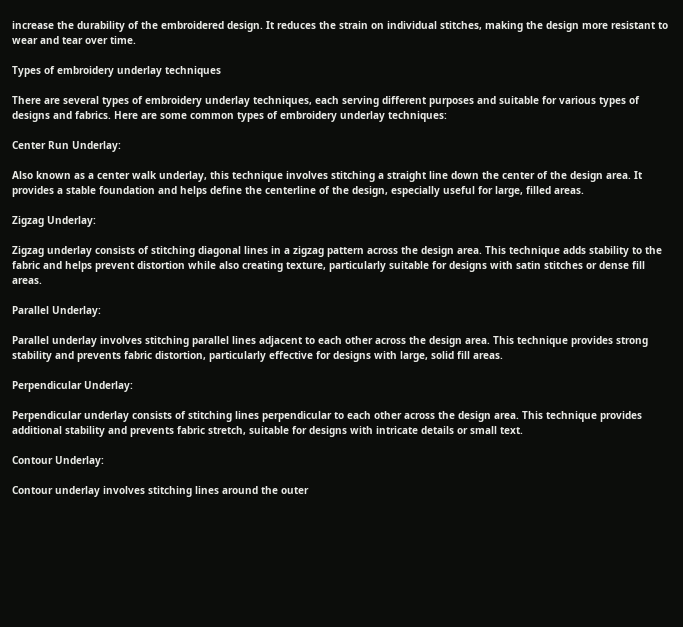increase the durability of the embroidered design. It reduces the strain on individual stitches, making the design more resistant to wear and tear over time.

Types of embroidery underlay techniques

There are several types of embroidery underlay techniques, each serving different purposes and suitable for various types of designs and fabrics. Here are some common types of embroidery underlay techniques:

Center Run Underlay:

Also known as a center walk underlay, this technique involves stitching a straight line down the center of the design area. It provides a stable foundation and helps define the centerline of the design, especially useful for large, filled areas.

Zigzag Underlay:

Zigzag underlay consists of stitching diagonal lines in a zigzag pattern across the design area. This technique adds stability to the fabric and helps prevent distortion while also creating texture, particularly suitable for designs with satin stitches or dense fill areas.

Parallel Underlay:

Parallel underlay involves stitching parallel lines adjacent to each other across the design area. This technique provides strong stability and prevents fabric distortion, particularly effective for designs with large, solid fill areas.

Perpendicular Underlay:

Perpendicular underlay consists of stitching lines perpendicular to each other across the design area. This technique provides additional stability and prevents fabric stretch, suitable for designs with intricate details or small text.

Contour Underlay:

Contour underlay involves stitching lines around the outer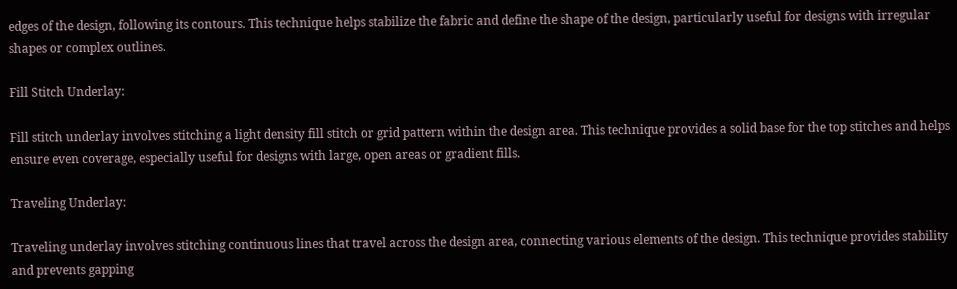edges of the design, following its contours. This technique helps stabilize the fabric and define the shape of the design, particularly useful for designs with irregular shapes or complex outlines.

Fill Stitch Underlay:

Fill stitch underlay involves stitching a light density fill stitch or grid pattern within the design area. This technique provides a solid base for the top stitches and helps ensure even coverage, especially useful for designs with large, open areas or gradient fills.

Traveling Underlay:

Traveling underlay involves stitching continuous lines that travel across the design area, connecting various elements of the design. This technique provides stability and prevents gapping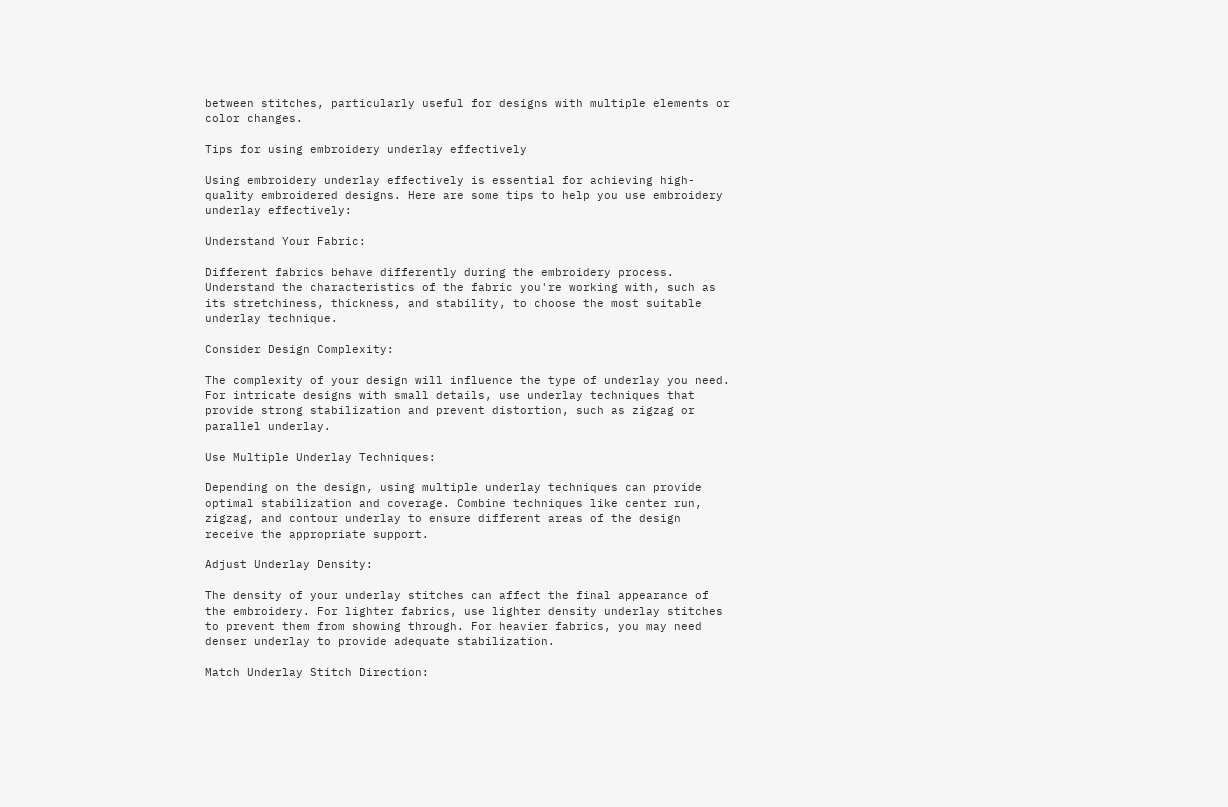between stitches, particularly useful for designs with multiple elements or color changes.

Tips for using embroidery underlay effectively

Using embroidery underlay effectively is essential for achieving high-quality embroidered designs. Here are some tips to help you use embroidery underlay effectively:

Understand Your Fabric:

Different fabrics behave differently during the embroidery process. Understand the characteristics of the fabric you're working with, such as its stretchiness, thickness, and stability, to choose the most suitable underlay technique.

Consider Design Complexity:

The complexity of your design will influence the type of underlay you need. For intricate designs with small details, use underlay techniques that provide strong stabilization and prevent distortion, such as zigzag or parallel underlay.

Use Multiple Underlay Techniques:

Depending on the design, using multiple underlay techniques can provide optimal stabilization and coverage. Combine techniques like center run, zigzag, and contour underlay to ensure different areas of the design receive the appropriate support.

Adjust Underlay Density:

The density of your underlay stitches can affect the final appearance of the embroidery. For lighter fabrics, use lighter density underlay stitches to prevent them from showing through. For heavier fabrics, you may need denser underlay to provide adequate stabilization.

Match Underlay Stitch Direction: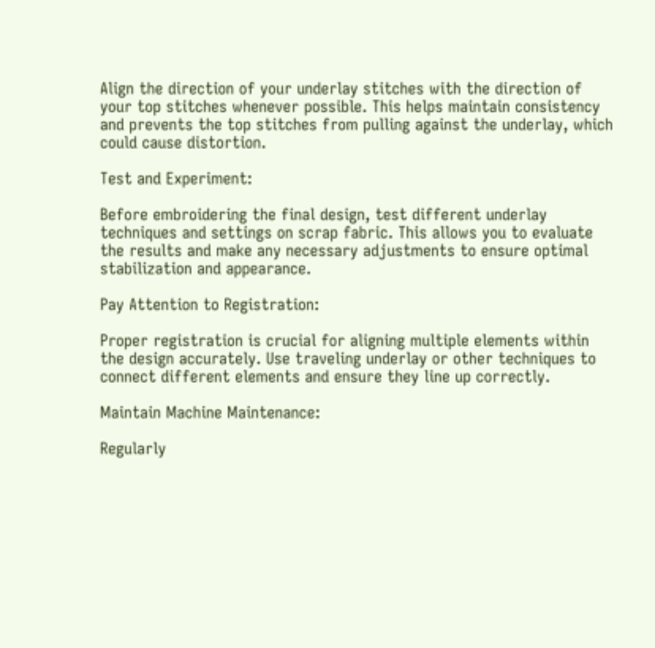Align the direction of your underlay stitches with the direction of your top stitches whenever possible. This helps maintain consistency and prevents the top stitches from pulling against the underlay, which could cause distortion.

Test and Experiment:

Before embroidering the final design, test different underlay techniques and settings on scrap fabric. This allows you to evaluate the results and make any necessary adjustments to ensure optimal stabilization and appearance.

Pay Attention to Registration:

Proper registration is crucial for aligning multiple elements within the design accurately. Use traveling underlay or other techniques to connect different elements and ensure they line up correctly.

Maintain Machine Maintenance:

Regularly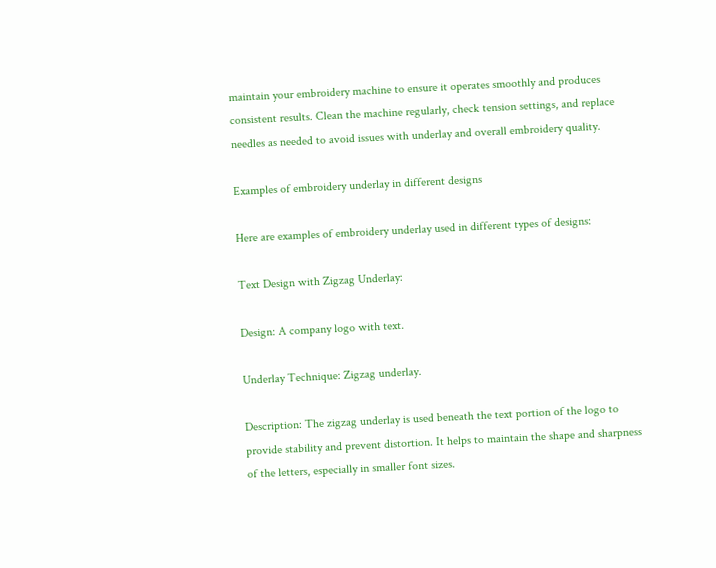maintain your embroidery machine to ensure it operates smoothly and produces consistent results. Clean the machine regularly, check tension settings, and replace needles as needed to avoid issues with underlay and overall embroidery quality.

Examples of embroidery underlay in different designs

Here are examples of embroidery underlay used in different types of designs:

Text Design with Zigzag Underlay:

Design: A company logo with text.

Underlay Technique: Zigzag underlay.

Description: The zigzag underlay is used beneath the text portion of the logo to provide stability and prevent distortion. It helps to maintain the shape and sharpness of the letters, especially in smaller font sizes.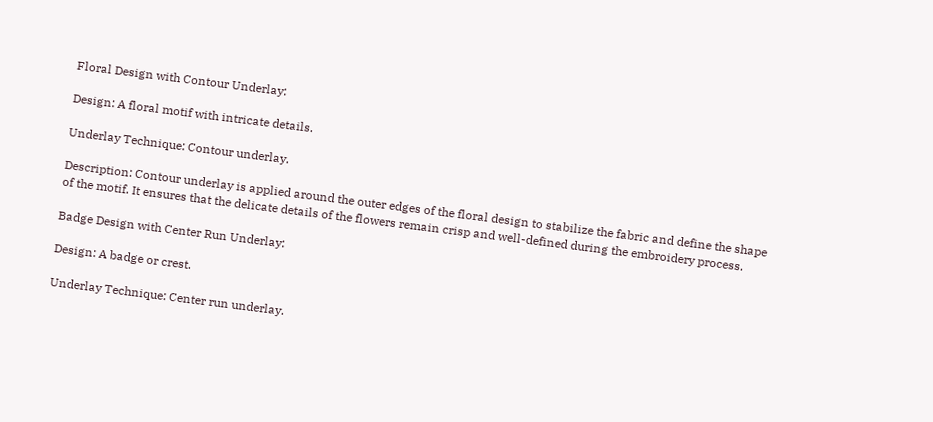Floral Design with Contour Underlay:

Design: A floral motif with intricate details.

Underlay Technique: Contour underlay.

Description: Contour underlay is applied around the outer edges of the floral design to stabilize the fabric and define the shape of the motif. It ensures that the delicate details of the flowers remain crisp and well-defined during the embroidery process.

Badge Design with Center Run Underlay:

Design: A badge or crest.

Underlay Technique: Center run underlay.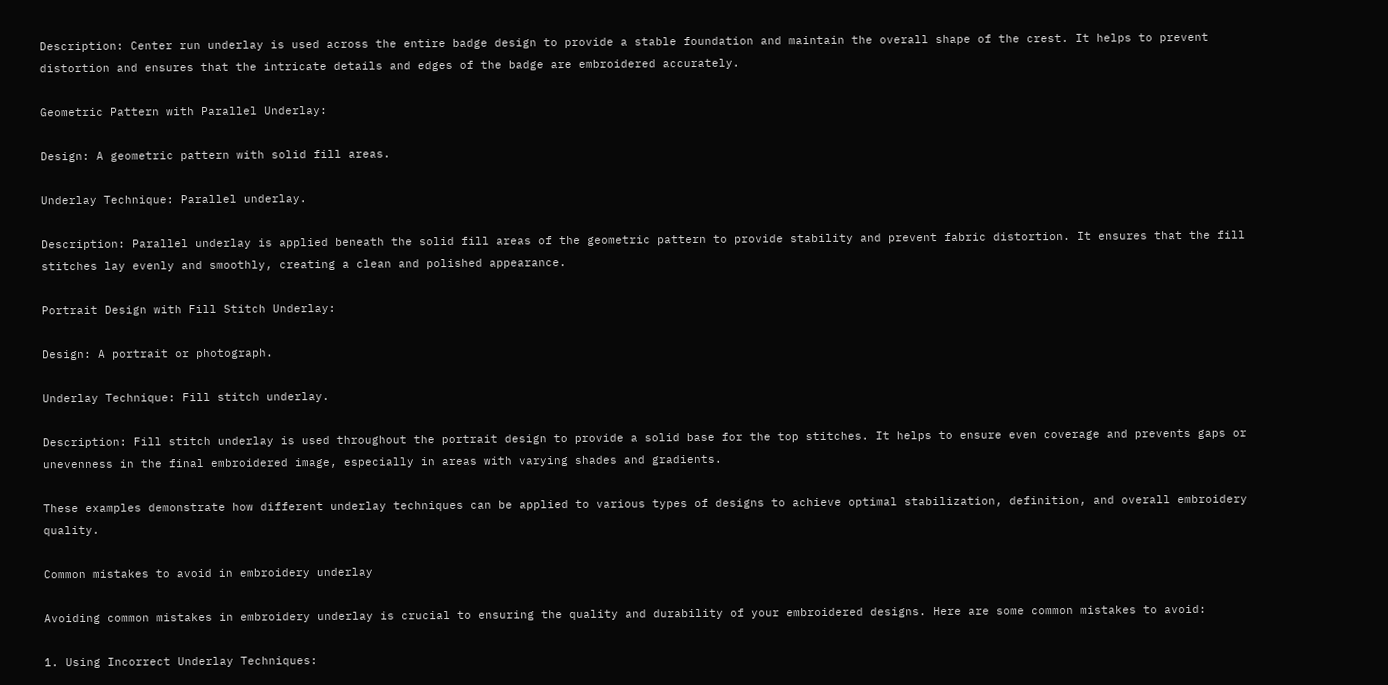Description: Center run underlay is used across the entire badge design to provide a stable foundation and maintain the overall shape of the crest. It helps to prevent distortion and ensures that the intricate details and edges of the badge are embroidered accurately.

Geometric Pattern with Parallel Underlay:

Design: A geometric pattern with solid fill areas.

Underlay Technique: Parallel underlay.

Description: Parallel underlay is applied beneath the solid fill areas of the geometric pattern to provide stability and prevent fabric distortion. It ensures that the fill stitches lay evenly and smoothly, creating a clean and polished appearance.

Portrait Design with Fill Stitch Underlay:

Design: A portrait or photograph.

Underlay Technique: Fill stitch underlay.

Description: Fill stitch underlay is used throughout the portrait design to provide a solid base for the top stitches. It helps to ensure even coverage and prevents gaps or unevenness in the final embroidered image, especially in areas with varying shades and gradients.

These examples demonstrate how different underlay techniques can be applied to various types of designs to achieve optimal stabilization, definition, and overall embroidery quality.

Common mistakes to avoid in embroidery underlay

Avoiding common mistakes in embroidery underlay is crucial to ensuring the quality and durability of your embroidered designs. Here are some common mistakes to avoid:

1. Using Incorrect Underlay Techniques: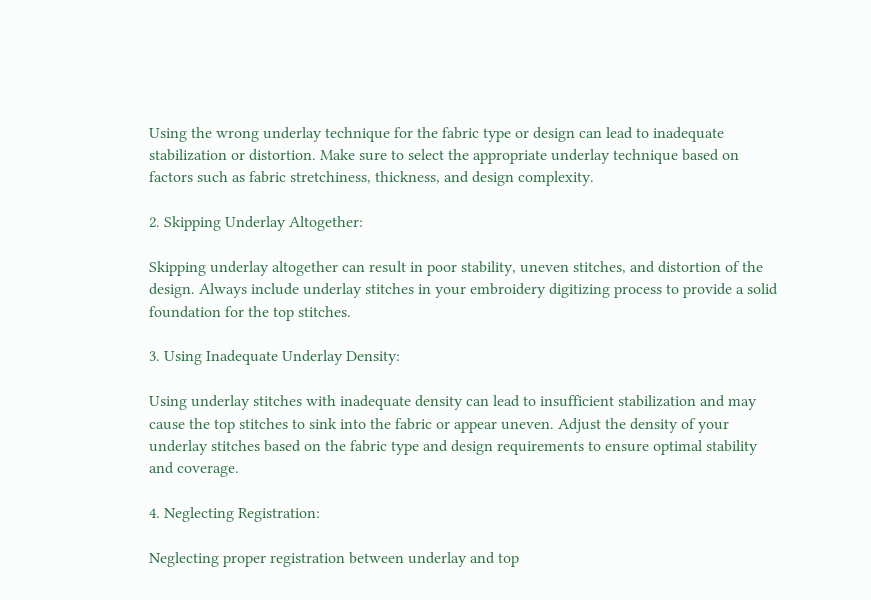Using the wrong underlay technique for the fabric type or design can lead to inadequate stabilization or distortion. Make sure to select the appropriate underlay technique based on factors such as fabric stretchiness, thickness, and design complexity.

2. Skipping Underlay Altogether:

Skipping underlay altogether can result in poor stability, uneven stitches, and distortion of the design. Always include underlay stitches in your embroidery digitizing process to provide a solid foundation for the top stitches.

3. Using Inadequate Underlay Density:

Using underlay stitches with inadequate density can lead to insufficient stabilization and may cause the top stitches to sink into the fabric or appear uneven. Adjust the density of your underlay stitches based on the fabric type and design requirements to ensure optimal stability and coverage.

4. Neglecting Registration:

Neglecting proper registration between underlay and top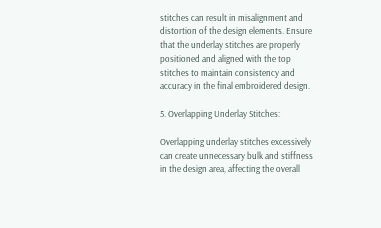stitches can result in misalignment and distortion of the design elements. Ensure that the underlay stitches are properly positioned and aligned with the top stitches to maintain consistency and accuracy in the final embroidered design.

5. Overlapping Underlay Stitches:

Overlapping underlay stitches excessively can create unnecessary bulk and stiffness in the design area, affecting the overall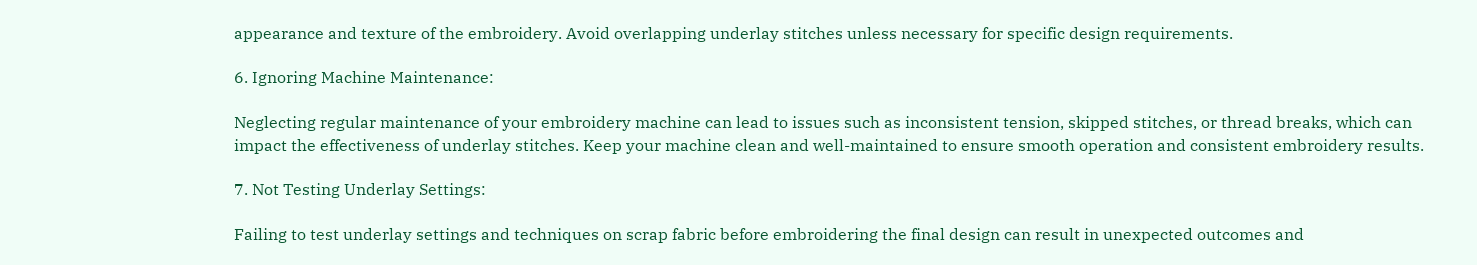appearance and texture of the embroidery. Avoid overlapping underlay stitches unless necessary for specific design requirements.

6. Ignoring Machine Maintenance:

Neglecting regular maintenance of your embroidery machine can lead to issues such as inconsistent tension, skipped stitches, or thread breaks, which can impact the effectiveness of underlay stitches. Keep your machine clean and well-maintained to ensure smooth operation and consistent embroidery results.

7. Not Testing Underlay Settings:

Failing to test underlay settings and techniques on scrap fabric before embroidering the final design can result in unexpected outcomes and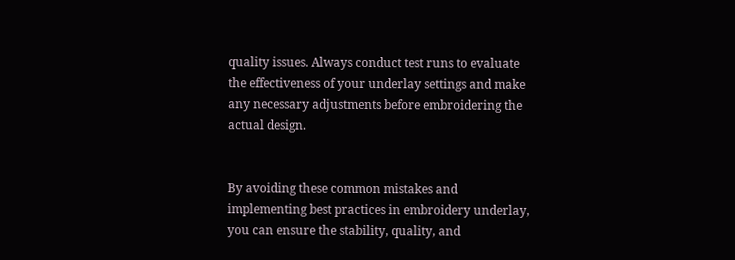quality issues. Always conduct test runs to evaluate the effectiveness of your underlay settings and make any necessary adjustments before embroidering the actual design.


By avoiding these common mistakes and implementing best practices in embroidery underlay, you can ensure the stability, quality, and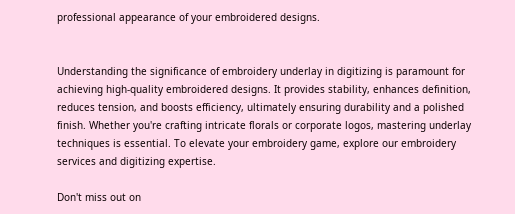professional appearance of your embroidered designs.


Understanding the significance of embroidery underlay in digitizing is paramount for achieving high-quality embroidered designs. It provides stability, enhances definition, reduces tension, and boosts efficiency, ultimately ensuring durability and a polished finish. Whether you're crafting intricate florals or corporate logos, mastering underlay techniques is essential. To elevate your embroidery game, explore our embroidery services and digitizing expertise.

Don't miss out on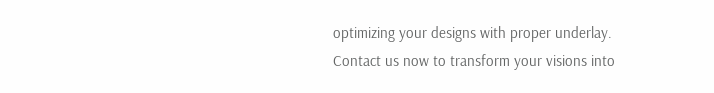optimizing your designs with proper underlay. Contact us now to transform your visions into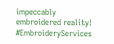impeccably embroidered reality! #EmbroideryServices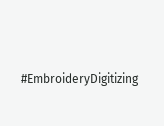#EmbroideryDigitizing